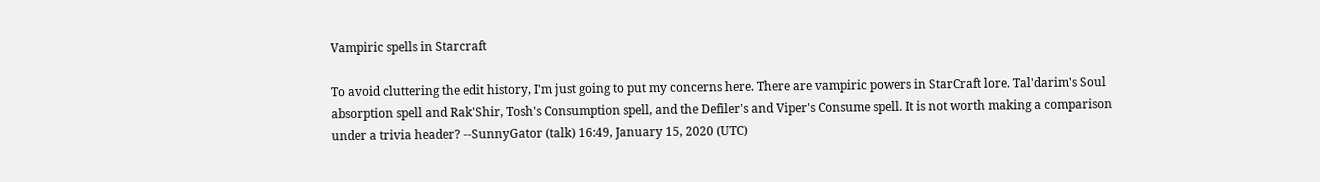Vampiric spells in Starcraft

To avoid cluttering the edit history, I'm just going to put my concerns here. There are vampiric powers in StarCraft lore. Tal'darim's Soul absorption spell and Rak'Shir, Tosh's Consumption spell, and the Defiler's and Viper's Consume spell. It is not worth making a comparison under a trivia header? --SunnyGator (talk) 16:49, January 15, 2020 (UTC)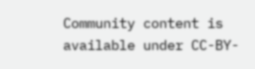Community content is available under CC-BY-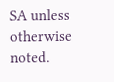SA unless otherwise noted.